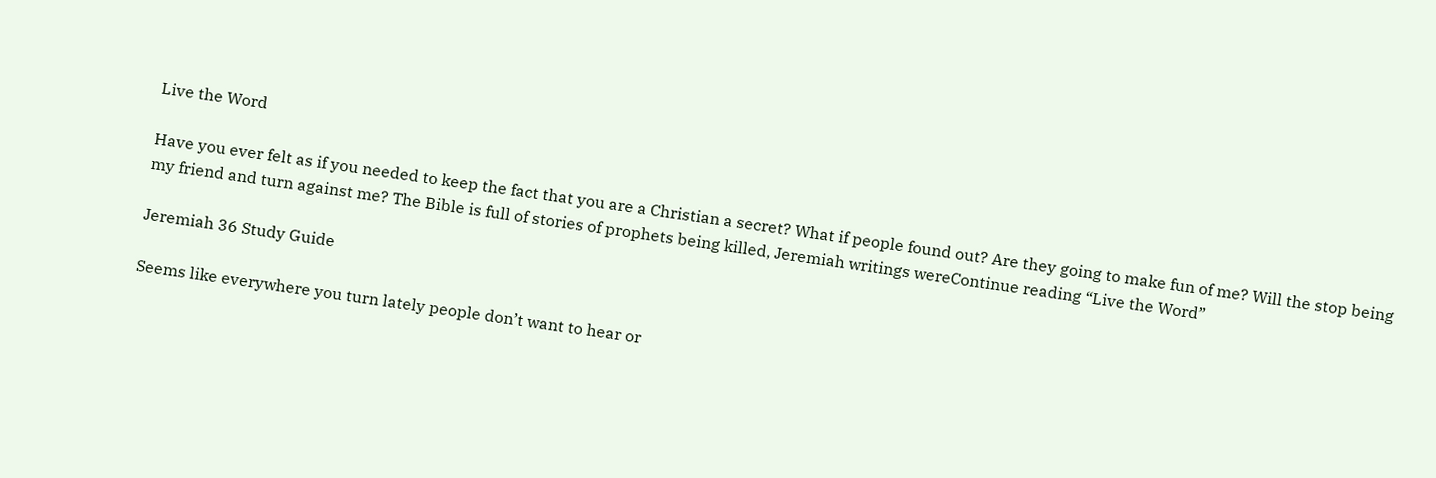Live the Word

Have you ever felt as if you needed to keep the fact that you are a Christian a secret? What if people found out? Are they going to make fun of me? Will the stop being my friend and turn against me? The Bible is full of stories of prophets being killed, Jeremiah writings wereContinue reading “Live the Word”

Jeremiah 36 Study Guide

Seems like everywhere you turn lately people don’t want to hear or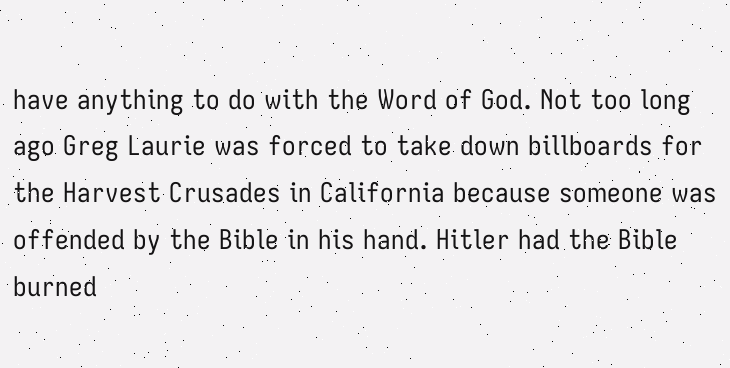have anything to do with the Word of God. Not too long ago Greg Laurie was forced to take down billboards for the Harvest Crusades in California because someone was offended by the Bible in his hand. Hitler had the Bible burned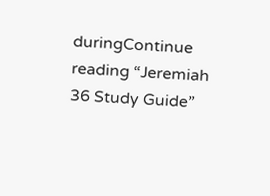duringContinue reading “Jeremiah 36 Study Guide”